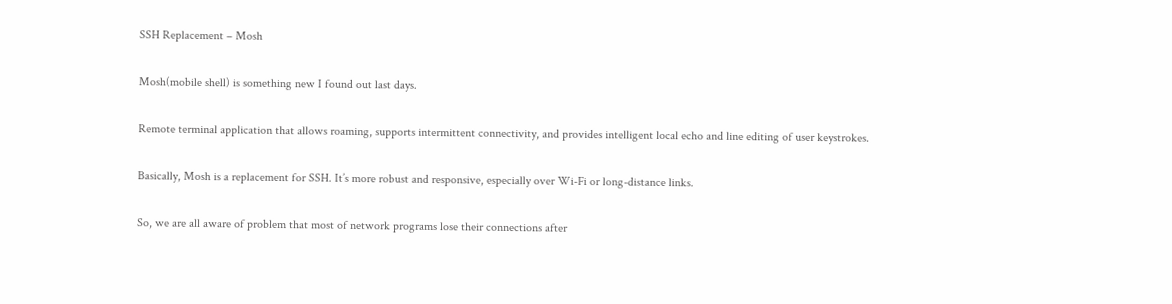SSH Replacement – Mosh

Mosh(mobile shell) is something new I found out last days.

Remote terminal application that allows roaming, supports intermittent connectivity, and provides intelligent local echo and line editing of user keystrokes.

Basically, Mosh is a replacement for SSH. It’s more robust and responsive, especially over Wi-Fi or long-distance links.

So, we are all aware of problem that most of network programs lose their connections after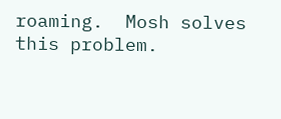roaming.  Mosh solves this problem.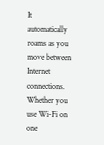It automatically roams as you move between Internet connections. Whether you use Wi-Fi on one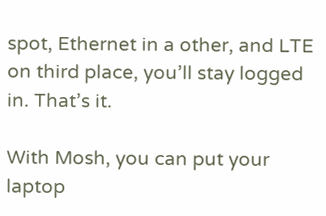spot, Ethernet in a other, and LTE on third place, you’ll stay logged in. That’s it.

With Mosh, you can put your laptop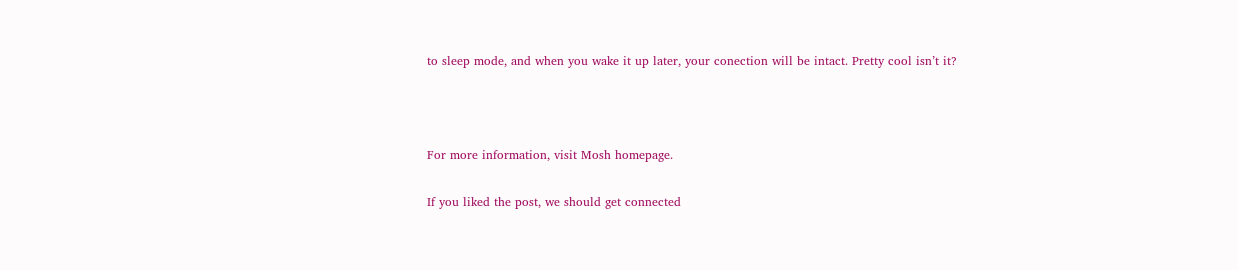to sleep mode, and when you wake it up later, your conection will be intact. Pretty cool isn’t it?



For more information, visit Mosh homepage.

If you liked the post, we should get connected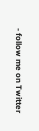- follow me on Twitter